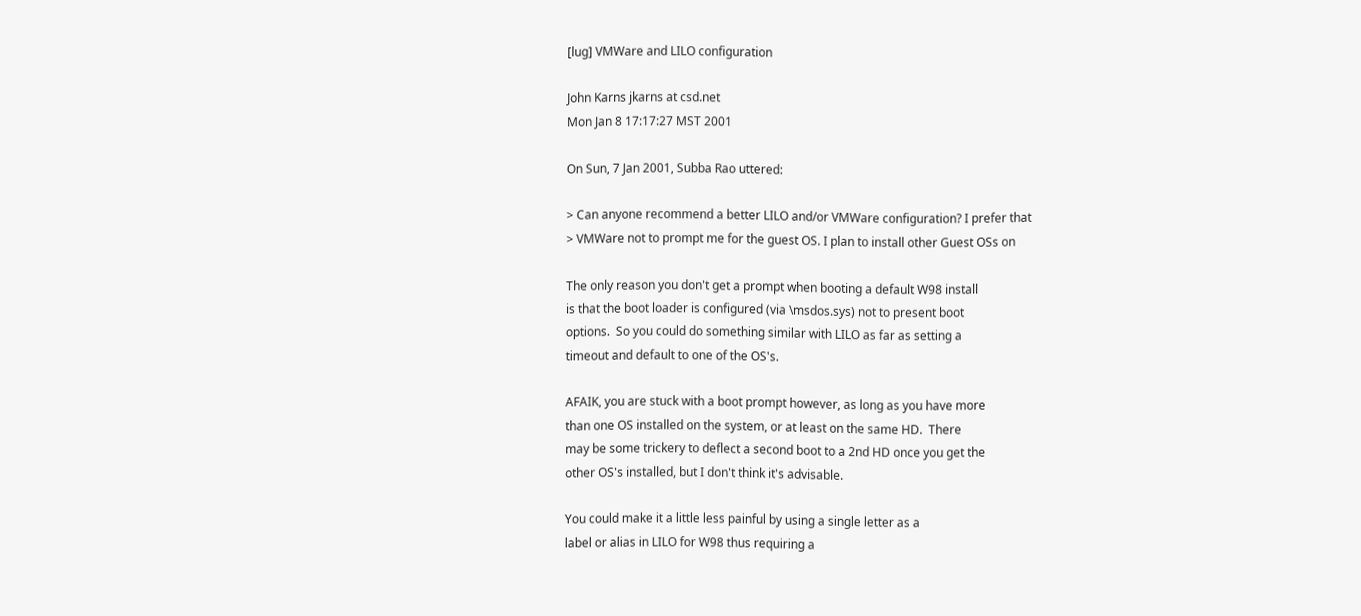[lug] VMWare and LILO configuration

John Karns jkarns at csd.net
Mon Jan 8 17:17:27 MST 2001

On Sun, 7 Jan 2001, Subba Rao uttered:

> Can anyone recommend a better LILO and/or VMWare configuration? I prefer that
> VMWare not to prompt me for the guest OS. I plan to install other Guest OSs on

The only reason you don't get a prompt when booting a default W98 install
is that the boot loader is configured (via \msdos.sys) not to present boot
options.  So you could do something similar with LILO as far as setting a
timeout and default to one of the OS's.

AFAIK, you are stuck with a boot prompt however, as long as you have more
than one OS installed on the system, or at least on the same HD.  There
may be some trickery to deflect a second boot to a 2nd HD once you get the
other OS's installed, but I don't think it's advisable.

You could make it a little less painful by using a single letter as a
label or alias in LILO for W98 thus requiring a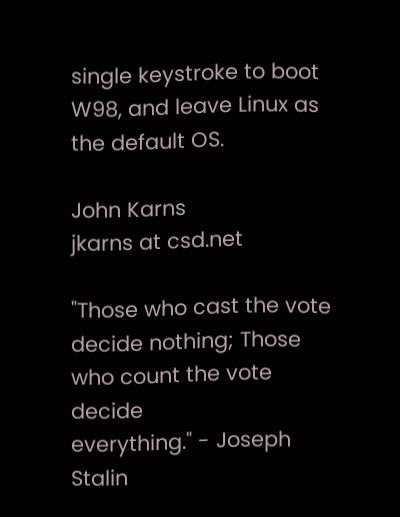single keystroke to boot
W98, and leave Linux as the default OS.

John Karns                                              jkarns at csd.net

"Those who cast the vote decide nothing; Those who count the vote decide
everything." - Joseph Stalin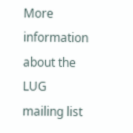More information about the LUG mailing list